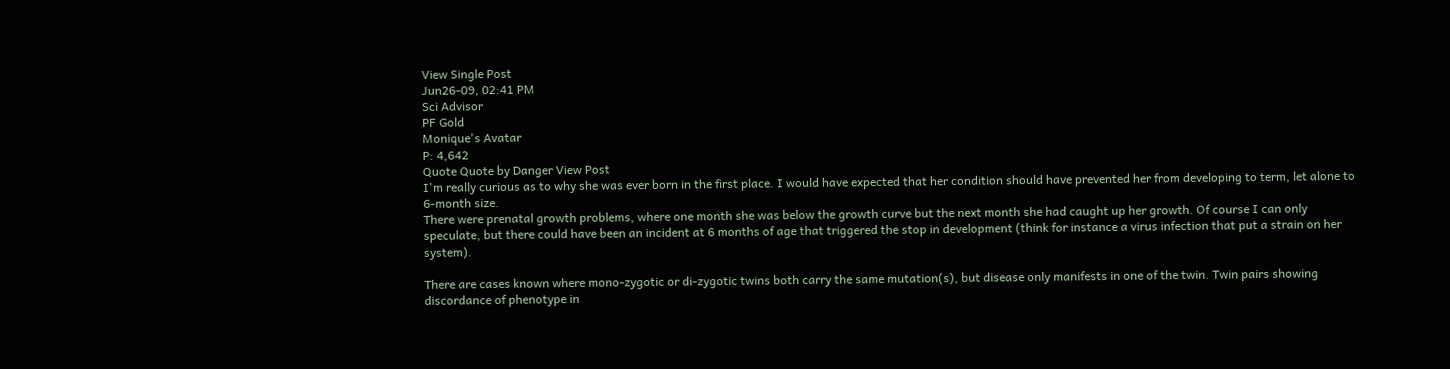View Single Post
Jun26-09, 02:41 PM
Sci Advisor
PF Gold
Monique's Avatar
P: 4,642
Quote Quote by Danger View Post
I'm really curious as to why she was ever born in the first place. I would have expected that her condition should have prevented her from developing to term, let alone to 6-month size.
There were prenatal growth problems, where one month she was below the growth curve but the next month she had caught up her growth. Of course I can only speculate, but there could have been an incident at 6 months of age that triggered the stop in development (think for instance a virus infection that put a strain on her system).

There are cases known where mono-zygotic or di-zygotic twins both carry the same mutation(s), but disease only manifests in one of the twin. Twin pairs showing discordance of phenotype in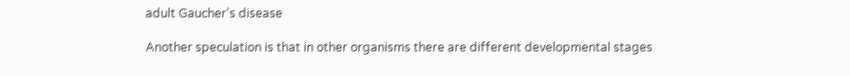adult Gaucher's disease

Another speculation is that in other organisms there are different developmental stages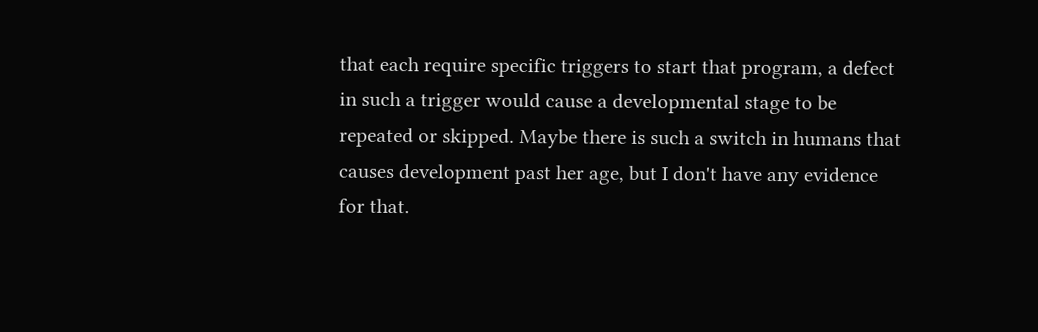that each require specific triggers to start that program, a defect in such a trigger would cause a developmental stage to be repeated or skipped. Maybe there is such a switch in humans that causes development past her age, but I don't have any evidence for that.